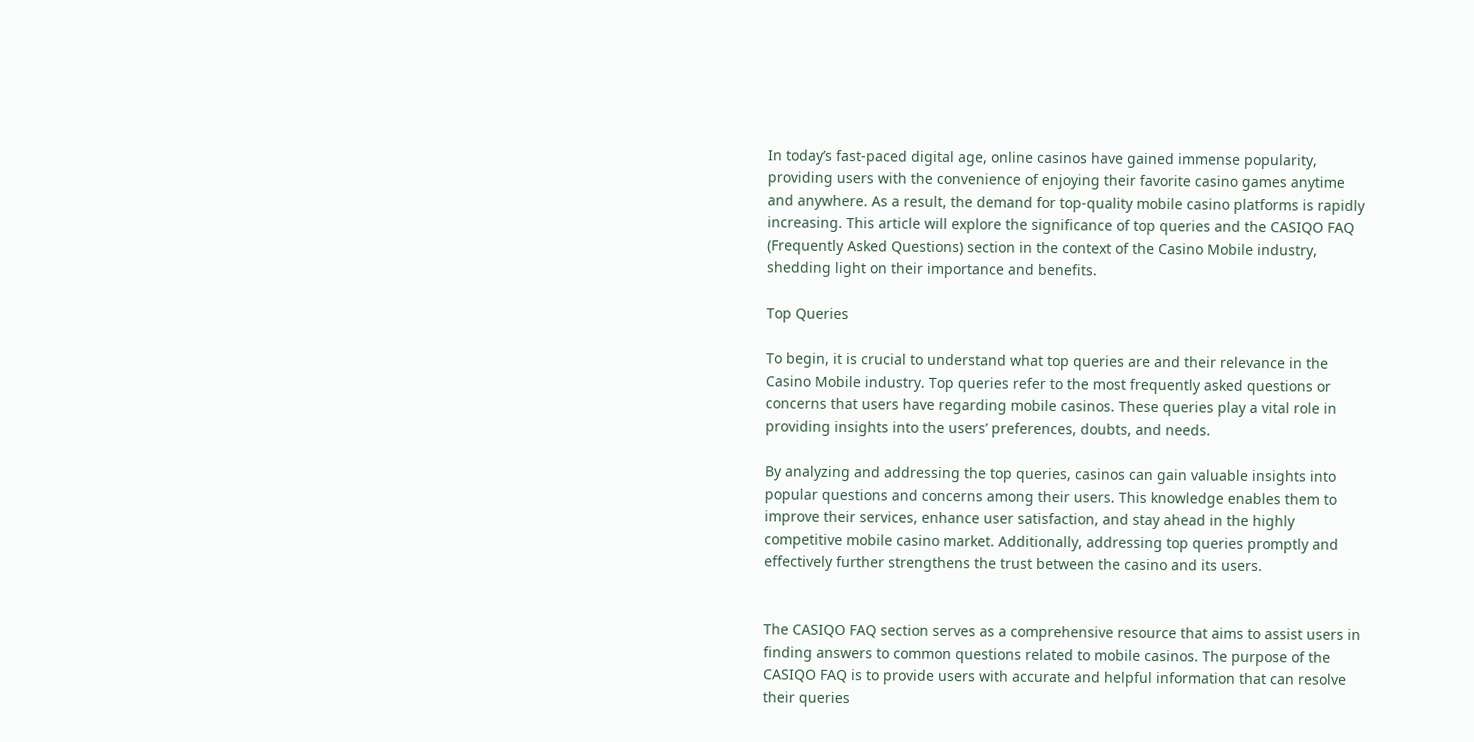In today’s fast-paced digital age, online casinos have gained immense popularity, providing users with the convenience of enjoying their favorite casino games anytime and anywhere. As a result, the demand for top-quality mobile casino platforms is rapidly increasing. This article will explore the significance of top queries and the CASIQO FAQ (Frequently Asked Questions) section in the context of the Casino Mobile industry, shedding light on their importance and benefits.

Top Queries

To begin, it is crucial to understand what top queries are and their relevance in the Casino Mobile industry. Top queries refer to the most frequently asked questions or concerns that users have regarding mobile casinos. These queries play a vital role in providing insights into the users’ preferences, doubts, and needs.

By analyzing and addressing the top queries, casinos can gain valuable insights into popular questions and concerns among their users. This knowledge enables them to improve their services, enhance user satisfaction, and stay ahead in the highly competitive mobile casino market. Additionally, addressing top queries promptly and effectively further strengthens the trust between the casino and its users.


The CASIQO FAQ section serves as a comprehensive resource that aims to assist users in finding answers to common questions related to mobile casinos. The purpose of the CASIQO FAQ is to provide users with accurate and helpful information that can resolve their queries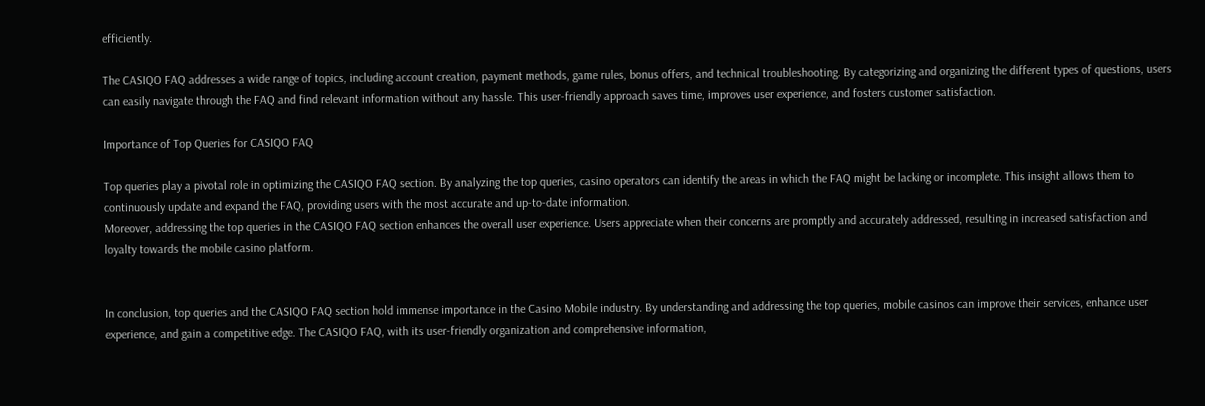efficiently.

The CASIQO FAQ addresses a wide range of topics, including account creation, payment methods, game rules, bonus offers, and technical troubleshooting. By categorizing and organizing the different types of questions, users can easily navigate through the FAQ and find relevant information without any hassle. This user-friendly approach saves time, improves user experience, and fosters customer satisfaction.

Importance of Top Queries for CASIQO FAQ

Top queries play a pivotal role in optimizing the CASIQO FAQ section. By analyzing the top queries, casino operators can identify the areas in which the FAQ might be lacking or incomplete. This insight allows them to continuously update and expand the FAQ, providing users with the most accurate and up-to-date information.
Moreover, addressing the top queries in the CASIQO FAQ section enhances the overall user experience. Users appreciate when their concerns are promptly and accurately addressed, resulting in increased satisfaction and loyalty towards the mobile casino platform.


In conclusion, top queries and the CASIQO FAQ section hold immense importance in the Casino Mobile industry. By understanding and addressing the top queries, mobile casinos can improve their services, enhance user experience, and gain a competitive edge. The CASIQO FAQ, with its user-friendly organization and comprehensive information,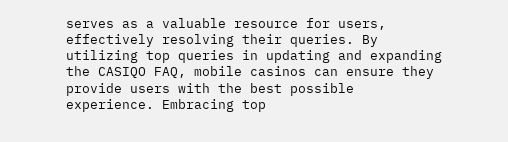serves as a valuable resource for users, effectively resolving their queries. By utilizing top queries in updating and expanding the CASIQO FAQ, mobile casinos can ensure they provide users with the best possible experience. Embracing top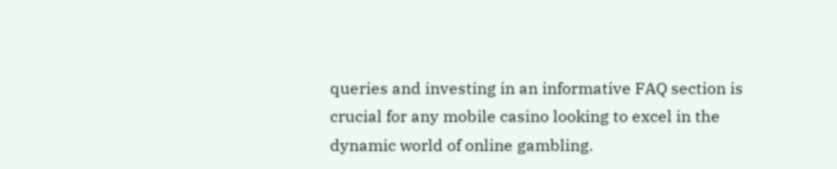queries and investing in an informative FAQ section is crucial for any mobile casino looking to excel in the dynamic world of online gambling.